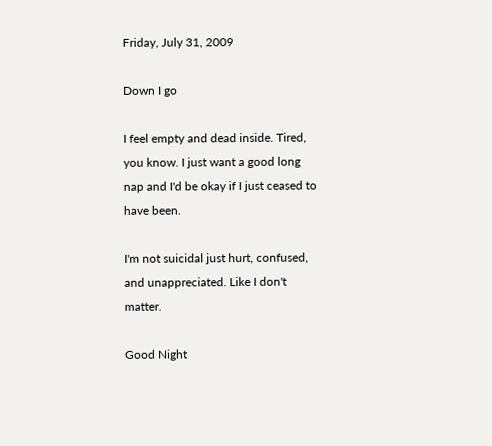Friday, July 31, 2009

Down I go

I feel empty and dead inside. Tired, you know. I just want a good long nap and I'd be okay if I just ceased to have been.

I'm not suicidal just hurt, confused, and unappreciated. Like I don't matter.

Good Night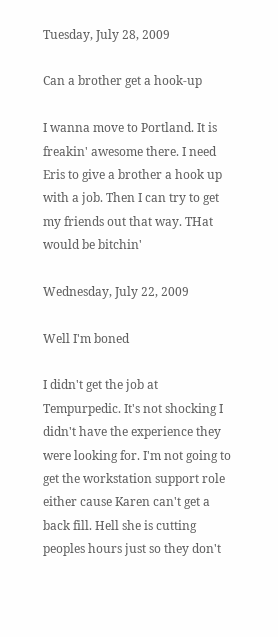Tuesday, July 28, 2009

Can a brother get a hook-up

I wanna move to Portland. It is freakin' awesome there. I need Eris to give a brother a hook up with a job. Then I can try to get my friends out that way. THat would be bitchin'

Wednesday, July 22, 2009

Well I'm boned

I didn't get the job at Tempurpedic. It's not shocking I didn't have the experience they were looking for. I'm not going to get the workstation support role either cause Karen can't get a back fill. Hell she is cutting peoples hours just so they don't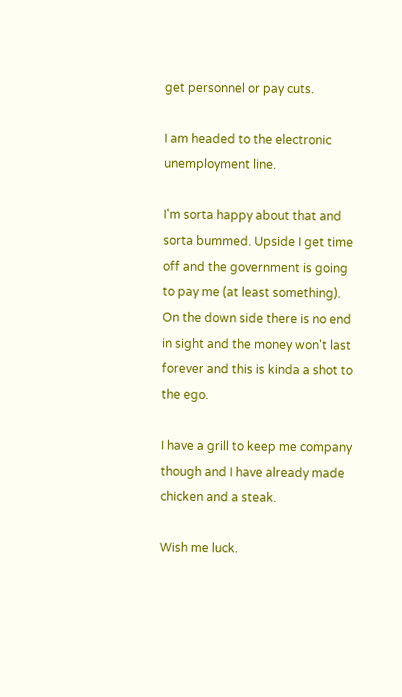get personnel or pay cuts.

I am headed to the electronic unemployment line.

I'm sorta happy about that and sorta bummed. Upside I get time off and the government is going to pay me (at least something). On the down side there is no end in sight and the money won't last forever and this is kinda a shot to the ego.

I have a grill to keep me company though and I have already made chicken and a steak.

Wish me luck.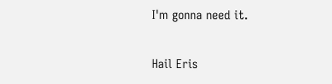I'm gonna need it.

Hail Eris